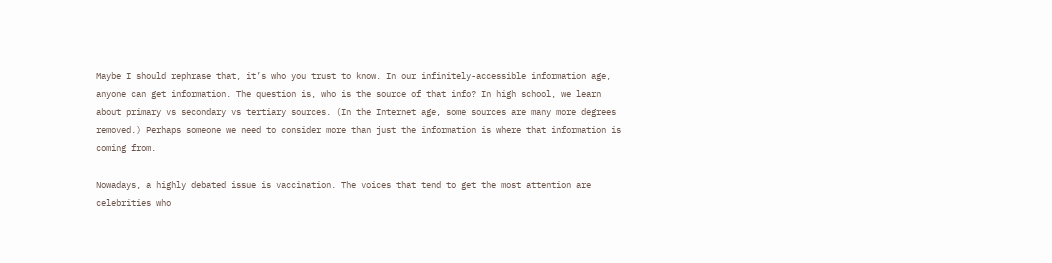Maybe I should rephrase that, it’s who you trust to know. In our infinitely-accessible information age, anyone can get information. The question is, who is the source of that info? In high school, we learn about primary vs secondary vs tertiary sources. (In the Internet age, some sources are many more degrees removed.) Perhaps someone we need to consider more than just the information is where that information is coming from.

Nowadays, a highly debated issue is vaccination. The voices that tend to get the most attention are celebrities who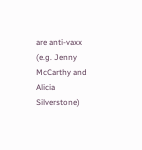are anti-vaxx (e.g. Jenny McCarthy and Alicia Silverstone)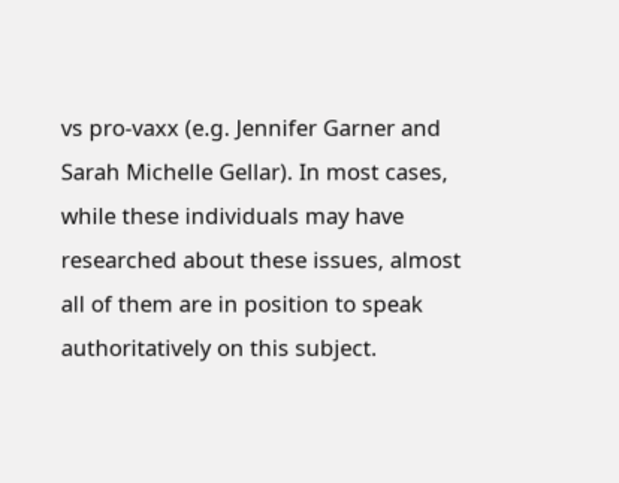vs pro-vaxx (e.g. Jennifer Garner and Sarah Michelle Gellar). In most cases, while these individuals may have researched about these issues, almost all of them are in position to speak authoritatively on this subject.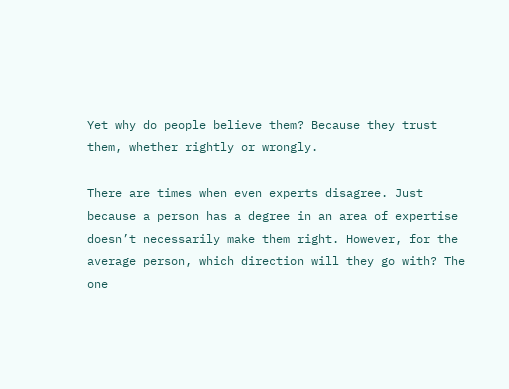Yet why do people believe them? Because they trust them, whether rightly or wrongly.

There are times when even experts disagree. Just because a person has a degree in an area of expertise doesn’t necessarily make them right. However, for the average person, which direction will they go with? The one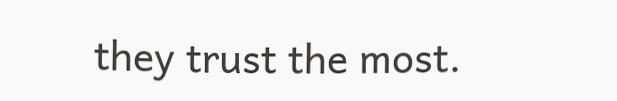they trust the most.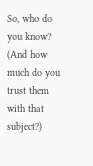So, who do you know? (And how much do you trust them with that subject?)